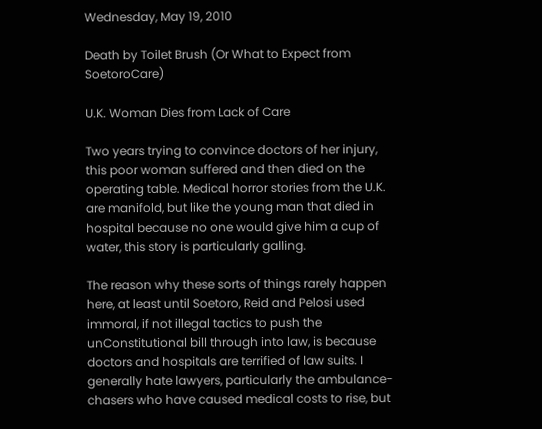Wednesday, May 19, 2010

Death by Toilet Brush (Or What to Expect from SoetoroCare)

U.K. Woman Dies from Lack of Care

Two years trying to convince doctors of her injury, this poor woman suffered and then died on the operating table. Medical horror stories from the U.K. are manifold, but like the young man that died in hospital because no one would give him a cup of water, this story is particularly galling.

The reason why these sorts of things rarely happen here, at least until Soetoro, Reid and Pelosi used immoral, if not illegal tactics to push the unConstitutional bill through into law, is because doctors and hospitals are terrified of law suits. I generally hate lawyers, particularly the ambulance-chasers who have caused medical costs to rise, but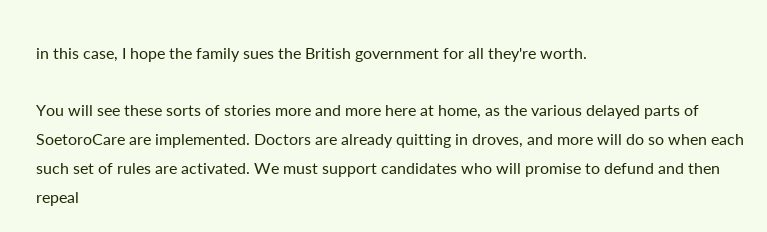in this case, I hope the family sues the British government for all they're worth.

You will see these sorts of stories more and more here at home, as the various delayed parts of SoetoroCare are implemented. Doctors are already quitting in droves, and more will do so when each such set of rules are activated. We must support candidates who will promise to defund and then repeal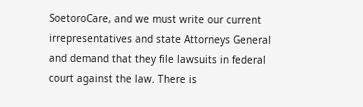SoetoroCare, and we must write our current irrepresentatives and state Attorneys General and demand that they file lawsuits in federal court against the law. There is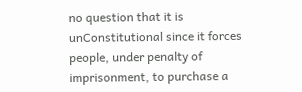no question that it is unConstitutional since it forces people, under penalty of imprisonment, to purchase a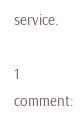service.

1 comment: